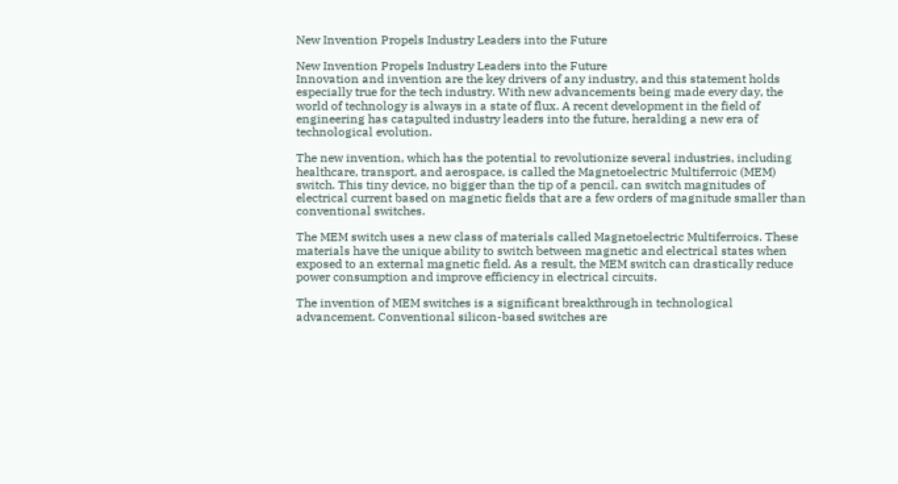New Invention Propels Industry Leaders into the Future

New Invention Propels Industry Leaders into the Future
Innovation and invention are the key drivers of any industry, and this statement holds especially true for the tech industry. With new advancements being made every day, the world of technology is always in a state of flux. A recent development in the field of engineering has catapulted industry leaders into the future, heralding a new era of technological evolution.

The new invention, which has the potential to revolutionize several industries, including healthcare, transport, and aerospace, is called the Magnetoelectric Multiferroic (MEM) switch. This tiny device, no bigger than the tip of a pencil, can switch magnitudes of electrical current based on magnetic fields that are a few orders of magnitude smaller than conventional switches.

The MEM switch uses a new class of materials called Magnetoelectric Multiferroics. These materials have the unique ability to switch between magnetic and electrical states when exposed to an external magnetic field. As a result, the MEM switch can drastically reduce power consumption and improve efficiency in electrical circuits.

The invention of MEM switches is a significant breakthrough in technological advancement. Conventional silicon-based switches are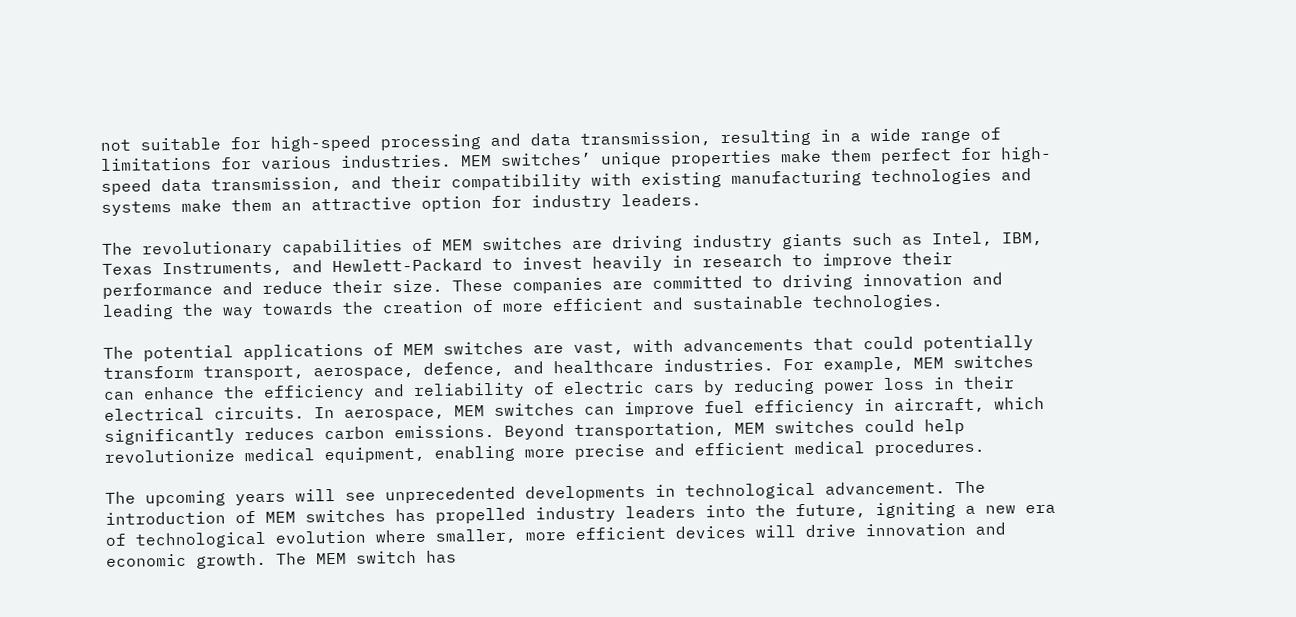not suitable for high-speed processing and data transmission, resulting in a wide range of limitations for various industries. MEM switches’ unique properties make them perfect for high-speed data transmission, and their compatibility with existing manufacturing technologies and systems make them an attractive option for industry leaders.

The revolutionary capabilities of MEM switches are driving industry giants such as Intel, IBM, Texas Instruments, and Hewlett-Packard to invest heavily in research to improve their performance and reduce their size. These companies are committed to driving innovation and leading the way towards the creation of more efficient and sustainable technologies.

The potential applications of MEM switches are vast, with advancements that could potentially transform transport, aerospace, defence, and healthcare industries. For example, MEM switches can enhance the efficiency and reliability of electric cars by reducing power loss in their electrical circuits. In aerospace, MEM switches can improve fuel efficiency in aircraft, which significantly reduces carbon emissions. Beyond transportation, MEM switches could help revolutionize medical equipment, enabling more precise and efficient medical procedures.

The upcoming years will see unprecedented developments in technological advancement. The introduction of MEM switches has propelled industry leaders into the future, igniting a new era of technological evolution where smaller, more efficient devices will drive innovation and economic growth. The MEM switch has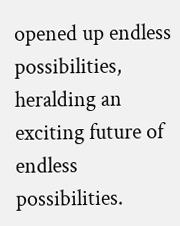opened up endless possibilities, heralding an exciting future of endless possibilities.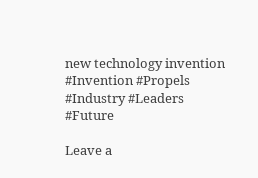new technology invention
#Invention #Propels #Industry #Leaders #Future

Leave a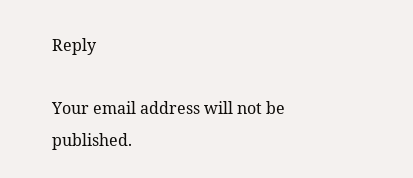Reply

Your email address will not be published.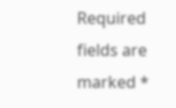Required fields are marked *